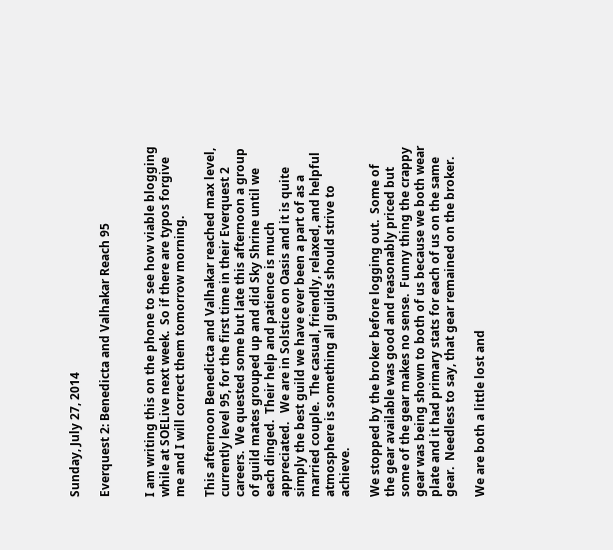Sunday, July 27, 2014

Everquest 2: Benedicta and Valhakar Reach 95


I am writing this on the phone to see how viable blogging while at SOELive next week.  So if there are typos forgive me and I will correct them tomorrow morning.

This afternoon Benedicta and Valhakar reached max level, currently level 95, for the first time in their Everquest 2 careers.  We quested some but late this afternoon a group of guild mates grouped up and did Sky Shrine until we each dinged.  Their help and patience is much appreciated.   We are in Solstice on Oasis and it is quite simply the best guild we have ever been a part of as a married couple.  The casual, friendly, relaxed, and helpful atmosphere is something all guilds should strive to achieve.

We stopped by the broker before logging out.  Some of the gear available was good and reasonably priced but some of the gear makes no sense.  Funny thing the crappy gear was being shown to both of us because we both wear plate and it had primary stats for each of us on the same gear.  Needless to say, that gear remained on the broker.

We are both a little lost and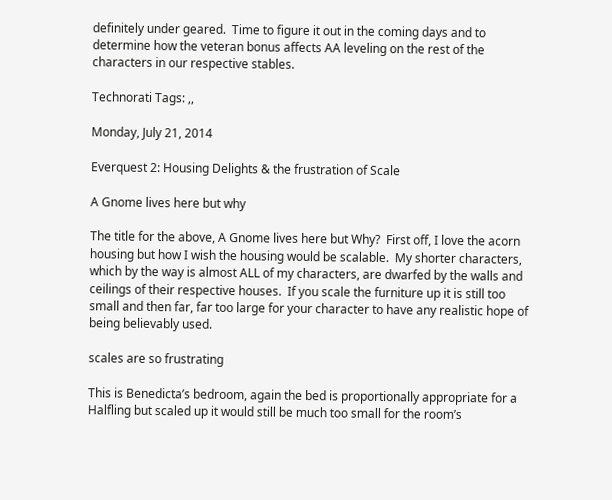definitely under geared.  Time to figure it out in the coming days and to determine how the veteran bonus affects AA leveling on the rest of the characters in our respective stables.

Technorati Tags: ,,

Monday, July 21, 2014

Everquest 2: Housing Delights & the frustration of Scale

A Gnome lives here but why

The title for the above, A Gnome lives here but Why?  First off, I love the acorn housing but how I wish the housing would be scalable.  My shorter characters, which by the way is almost ALL of my characters, are dwarfed by the walls and ceilings of their respective houses.  If you scale the furniture up it is still too small and then far, far too large for your character to have any realistic hope of being believably used.

scales are so frustrating

This is Benedicta’s bedroom, again the bed is proportionally appropriate for a Halfling but scaled up it would still be much too small for the room’s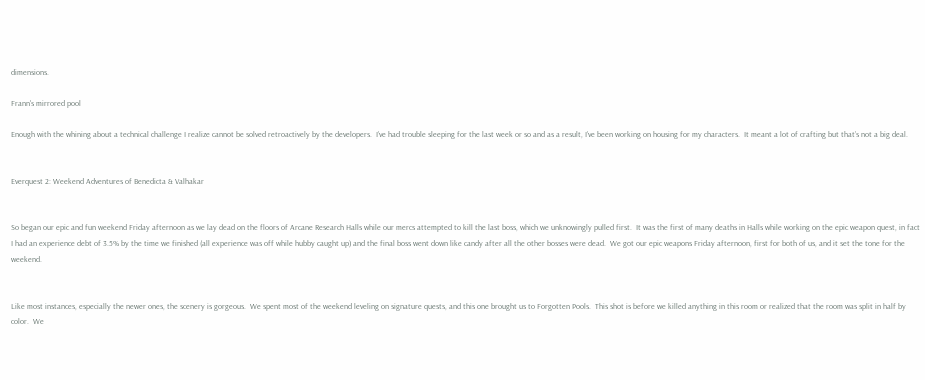dimensions.

Frann's mirrored pool

Enough with the whining about a technical challenge I realize cannot be solved retroactively by the developers.  I’ve had trouble sleeping for the last week or so and as a result, I’ve been working on housing for my characters.  It meant a lot of crafting but that’s not a big deal.


Everquest 2: Weekend Adventures of Benedicta & Valhakar


So began our epic and fun weekend Friday afternoon as we lay dead on the floors of Arcane Research Halls while our mercs attempted to kill the last boss, which we unknowingly pulled first.  It was the first of many deaths in Halls while working on the epic weapon quest, in fact I had an experience debt of 3.5% by the time we finished (all experience was off while hubby caught up) and the final boss went down like candy after all the other bosses were dead.  We got our epic weapons Friday afternoon, first for both of us, and it set the tone for the weekend.


Like most instances, especially the newer ones, the scenery is gorgeous.  We spent most of the weekend leveling on signature quests, and this one brought us to Forgotten Pools.  This shot is before we killed anything in this room or realized that the room was split in half by color.  We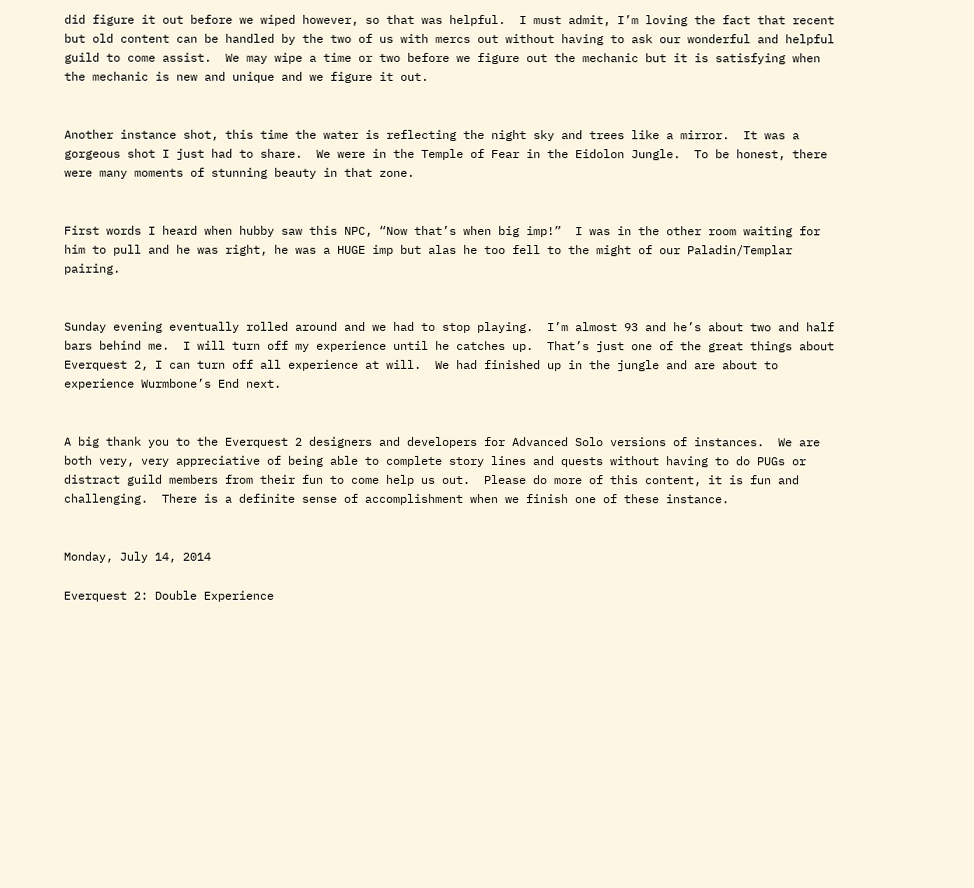did figure it out before we wiped however, so that was helpful.  I must admit, I’m loving the fact that recent but old content can be handled by the two of us with mercs out without having to ask our wonderful and helpful guild to come assist.  We may wipe a time or two before we figure out the mechanic but it is satisfying when the mechanic is new and unique and we figure it out.


Another instance shot, this time the water is reflecting the night sky and trees like a mirror.  It was a gorgeous shot I just had to share.  We were in the Temple of Fear in the Eidolon Jungle.  To be honest, there were many moments of stunning beauty in that zone.


First words I heard when hubby saw this NPC, “Now that’s when big imp!”  I was in the other room waiting for him to pull and he was right, he was a HUGE imp but alas he too fell to the might of our Paladin/Templar pairing.


Sunday evening eventually rolled around and we had to stop playing.  I’m almost 93 and he’s about two and half bars behind me.  I will turn off my experience until he catches up.  That’s just one of the great things about Everquest 2, I can turn off all experience at will.  We had finished up in the jungle and are about to experience Wurmbone’s End next.


A big thank you to the Everquest 2 designers and developers for Advanced Solo versions of instances.  We are both very, very appreciative of being able to complete story lines and quests without having to do PUGs or distract guild members from their fun to come help us out.  Please do more of this content, it is fun and challenging.  There is a definite sense of accomplishment when we finish one of these instance.


Monday, July 14, 2014

Everquest 2: Double Experience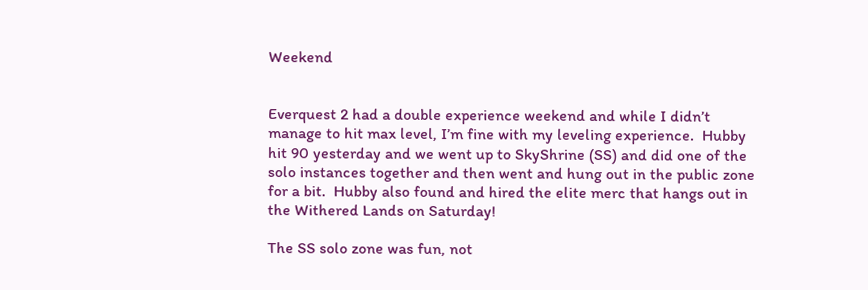Weekend


Everquest 2 had a double experience weekend and while I didn’t manage to hit max level, I’m fine with my leveling experience.  Hubby hit 90 yesterday and we went up to SkyShrine (SS) and did one of the solo instances together and then went and hung out in the public zone for a bit.  Hubby also found and hired the elite merc that hangs out in the Withered Lands on Saturday!

The SS solo zone was fun, not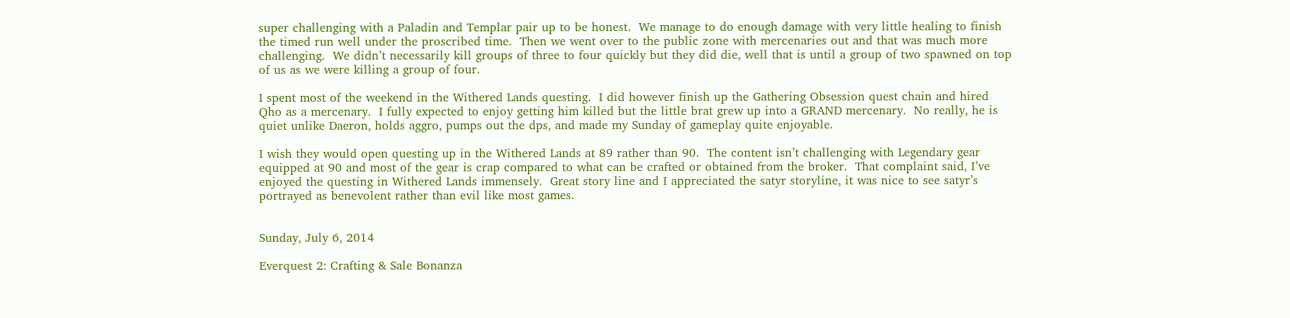super challenging with a Paladin and Templar pair up to be honest.  We manage to do enough damage with very little healing to finish the timed run well under the proscribed time.  Then we went over to the public zone with mercenaries out and that was much more challenging.  We didn’t necessarily kill groups of three to four quickly but they did die, well that is until a group of two spawned on top of us as we were killing a group of four.

I spent most of the weekend in the Withered Lands questing.  I did however finish up the Gathering Obsession quest chain and hired Qho as a mercenary.  I fully expected to enjoy getting him killed but the little brat grew up into a GRAND mercenary.  No really, he is quiet unlike Daeron, holds aggro, pumps out the dps, and made my Sunday of gameplay quite enjoyable.

I wish they would open questing up in the Withered Lands at 89 rather than 90.  The content isn’t challenging with Legendary gear equipped at 90 and most of the gear is crap compared to what can be crafted or obtained from the broker.  That complaint said, I’ve enjoyed the questing in Withered Lands immensely.  Great story line and I appreciated the satyr storyline, it was nice to see satyr’s portrayed as benevolent rather than evil like most games.


Sunday, July 6, 2014

Everquest 2: Crafting & Sale Bonanza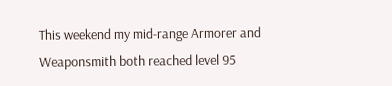This weekend my mid-range Armorer and Weaponsmith both reached level 95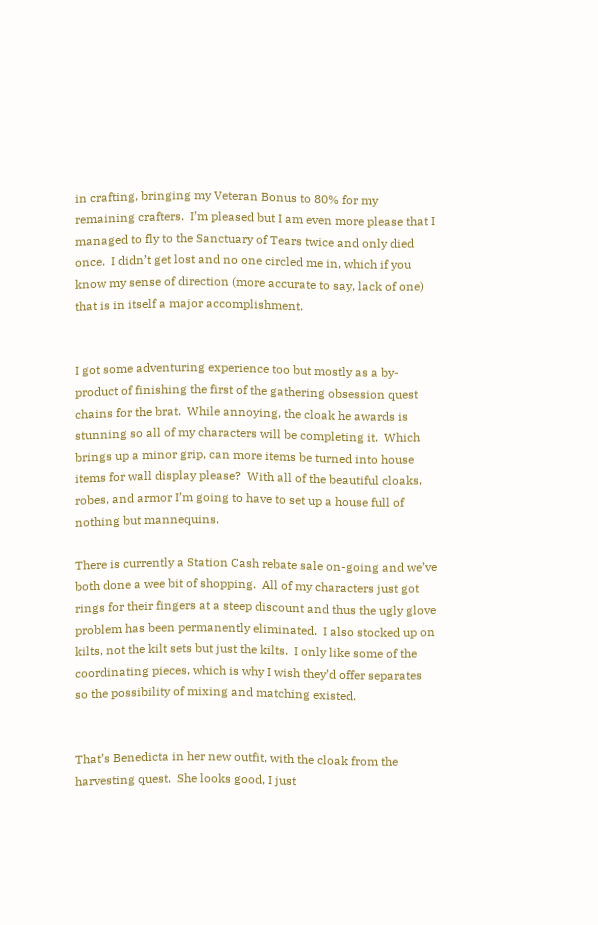in crafting, bringing my Veteran Bonus to 80% for my remaining crafters.  I’m pleased but I am even more please that I managed to fly to the Sanctuary of Tears twice and only died once.  I didn’t get lost and no one circled me in, which if you know my sense of direction (more accurate to say, lack of one) that is in itself a major accomplishment.


I got some adventuring experience too but mostly as a by-product of finishing the first of the gathering obsession quest chains for the brat.  While annoying, the cloak he awards is stunning so all of my characters will be completing it.  Which brings up a minor grip, can more items be turned into house items for wall display please?  With all of the beautiful cloaks, robes, and armor I’m going to have to set up a house full of nothing but mannequins.

There is currently a Station Cash rebate sale on-going and we’ve both done a wee bit of shopping.  All of my characters just got rings for their fingers at a steep discount and thus the ugly glove problem has been permanently eliminated.  I also stocked up on kilts, not the kilt sets but just the kilts.  I only like some of the coordinating pieces, which is why I wish they’d offer separates so the possibility of mixing and matching existed.


That’s Benedicta in her new outfit, with the cloak from the harvesting quest.  She looks good, I just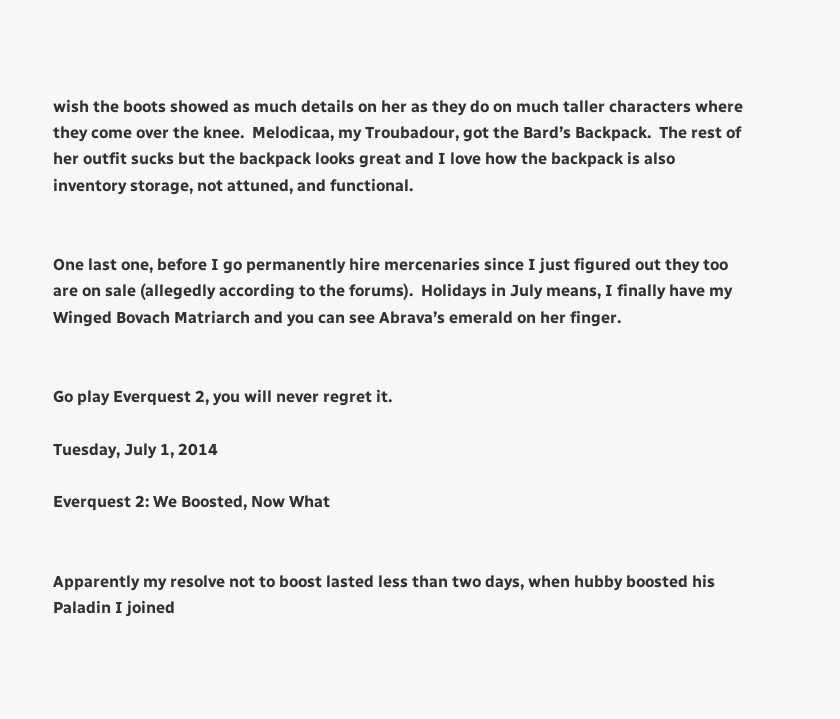wish the boots showed as much details on her as they do on much taller characters where they come over the knee.  Melodicaa, my Troubadour, got the Bard’s Backpack.  The rest of her outfit sucks but the backpack looks great and I love how the backpack is also inventory storage, not attuned, and functional.


One last one, before I go permanently hire mercenaries since I just figured out they too are on sale (allegedly according to the forums).  Holidays in July means, I finally have my Winged Bovach Matriarch and you can see Abrava’s emerald on her finger.


Go play Everquest 2, you will never regret it.

Tuesday, July 1, 2014

Everquest 2: We Boosted, Now What


Apparently my resolve not to boost lasted less than two days, when hubby boosted his Paladin I joined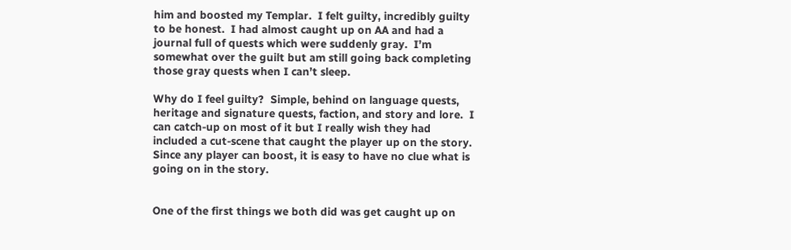him and boosted my Templar.  I felt guilty, incredibly guilty to be honest.  I had almost caught up on AA and had a journal full of quests which were suddenly gray.  I’m somewhat over the guilt but am still going back completing those gray quests when I can’t sleep.

Why do I feel guilty?  Simple, behind on language quests, heritage and signature quests, faction, and story and lore.  I can catch-up on most of it but I really wish they had included a cut-scene that caught the player up on the story.  Since any player can boost, it is easy to have no clue what is going on in the story.


One of the first things we both did was get caught up on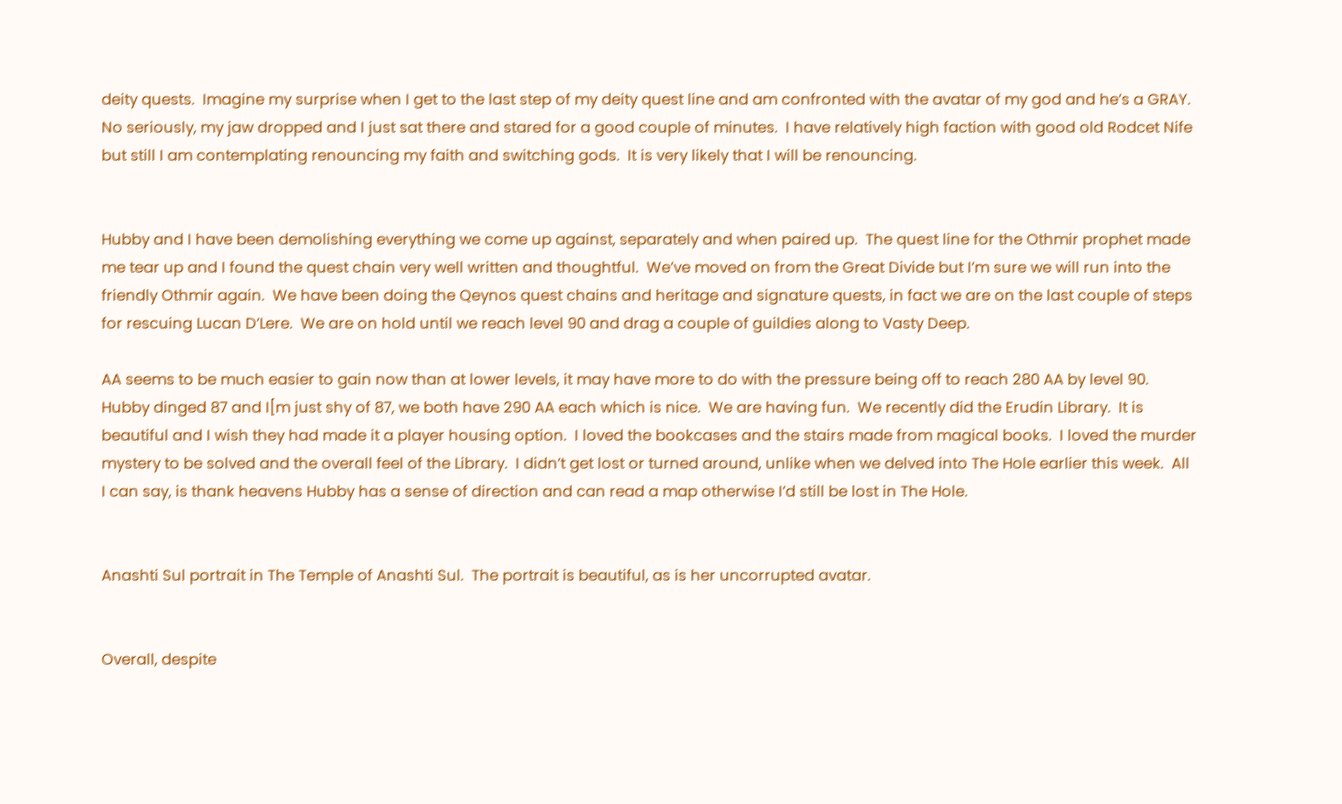deity quests.  Imagine my surprise when I get to the last step of my deity quest line and am confronted with the avatar of my god and he’s a GRAY.  No seriously, my jaw dropped and I just sat there and stared for a good couple of minutes.  I have relatively high faction with good old Rodcet Nife but still I am contemplating renouncing my faith and switching gods.  It is very likely that I will be renouncing.


Hubby and I have been demolishing everything we come up against, separately and when paired up.  The quest line for the Othmir prophet made me tear up and I found the quest chain very well written and thoughtful.  We’ve moved on from the Great Divide but I’m sure we will run into the friendly Othmir again.  We have been doing the Qeynos quest chains and heritage and signature quests, in fact we are on the last couple of steps for rescuing Lucan D’Lere.  We are on hold until we reach level 90 and drag a couple of guildies along to Vasty Deep.

AA seems to be much easier to gain now than at lower levels, it may have more to do with the pressure being off to reach 280 AA by level 90.  Hubby dinged 87 and I[m just shy of 87, we both have 290 AA each which is nice.  We are having fun.  We recently did the Erudin Library.  It is beautiful and I wish they had made it a player housing option.  I loved the bookcases and the stairs made from magical books.  I loved the murder mystery to be solved and the overall feel of the Library.  I didn’t get lost or turned around, unlike when we delved into The Hole earlier this week.  All I can say, is thank heavens Hubby has a sense of direction and can read a map otherwise I’d still be lost in The Hole.


Anashti Sul portrait in The Temple of Anashti Sul.  The portrait is beautiful, as is her uncorrupted avatar.


Overall, despite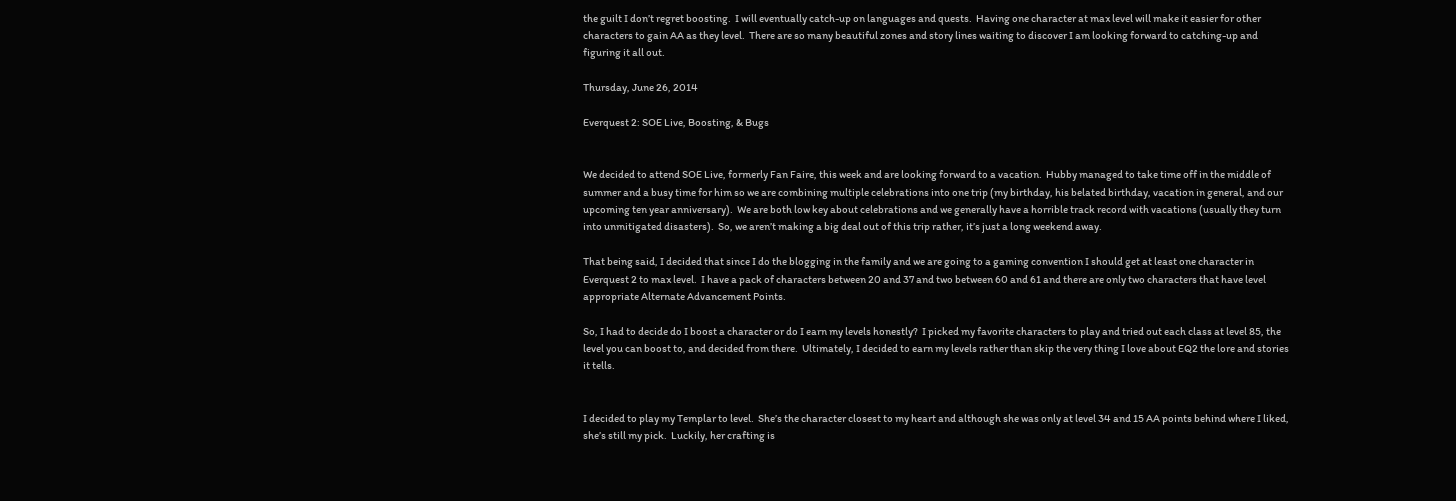the guilt I don’t regret boosting.  I will eventually catch-up on languages and quests.  Having one character at max level will make it easier for other characters to gain AA as they level.  There are so many beautiful zones and story lines waiting to discover I am looking forward to catching-up and figuring it all out.

Thursday, June 26, 2014

Everquest 2: SOE Live, Boosting, & Bugs


We decided to attend SOE Live, formerly Fan Faire, this week and are looking forward to a vacation.  Hubby managed to take time off in the middle of summer and a busy time for him so we are combining multiple celebrations into one trip (my birthday, his belated birthday, vacation in general, and our upcoming ten year anniversary).  We are both low key about celebrations and we generally have a horrible track record with vacations (usually they turn into unmitigated disasters).  So, we aren’t making a big deal out of this trip rather, it’s just a long weekend away.

That being said, I decided that since I do the blogging in the family and we are going to a gaming convention I should get at least one character in Everquest 2 to max level.  I have a pack of characters between 20 and 37 and two between 60 and 61 and there are only two characters that have level appropriate Alternate Advancement Points.

So, I had to decide do I boost a character or do I earn my levels honestly?  I picked my favorite characters to play and tried out each class at level 85, the level you can boost to, and decided from there.  Ultimately, I decided to earn my levels rather than skip the very thing I love about EQ2 the lore and stories it tells.


I decided to play my Templar to level.  She’s the character closest to my heart and although she was only at level 34 and 15 AA points behind where I liked, she’s still my pick.  Luckily, her crafting is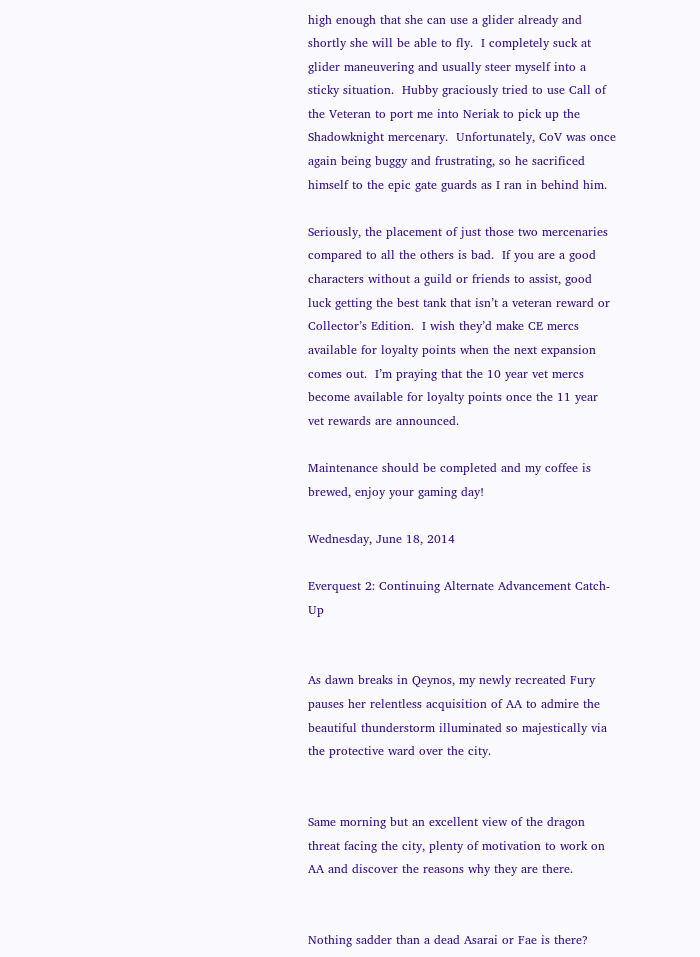high enough that she can use a glider already and shortly she will be able to fly.  I completely suck at glider maneuvering and usually steer myself into a sticky situation.  Hubby graciously tried to use Call of the Veteran to port me into Neriak to pick up the Shadowknight mercenary.  Unfortunately, CoV was once again being buggy and frustrating, so he sacrificed himself to the epic gate guards as I ran in behind him.

Seriously, the placement of just those two mercenaries compared to all the others is bad.  If you are a good characters without a guild or friends to assist, good luck getting the best tank that isn’t a veteran reward or Collector’s Edition.  I wish they’d make CE mercs available for loyalty points when the next expansion comes out.  I’m praying that the 10 year vet mercs become available for loyalty points once the 11 year vet rewards are announced.

Maintenance should be completed and my coffee is brewed, enjoy your gaming day!

Wednesday, June 18, 2014

Everquest 2: Continuing Alternate Advancement Catch-Up


As dawn breaks in Qeynos, my newly recreated Fury pauses her relentless acquisition of AA to admire the beautiful thunderstorm illuminated so majestically via the protective ward over the city.


Same morning but an excellent view of the dragon threat facing the city, plenty of motivation to work on AA and discover the reasons why they are there.


Nothing sadder than a dead Asarai or Fae is there?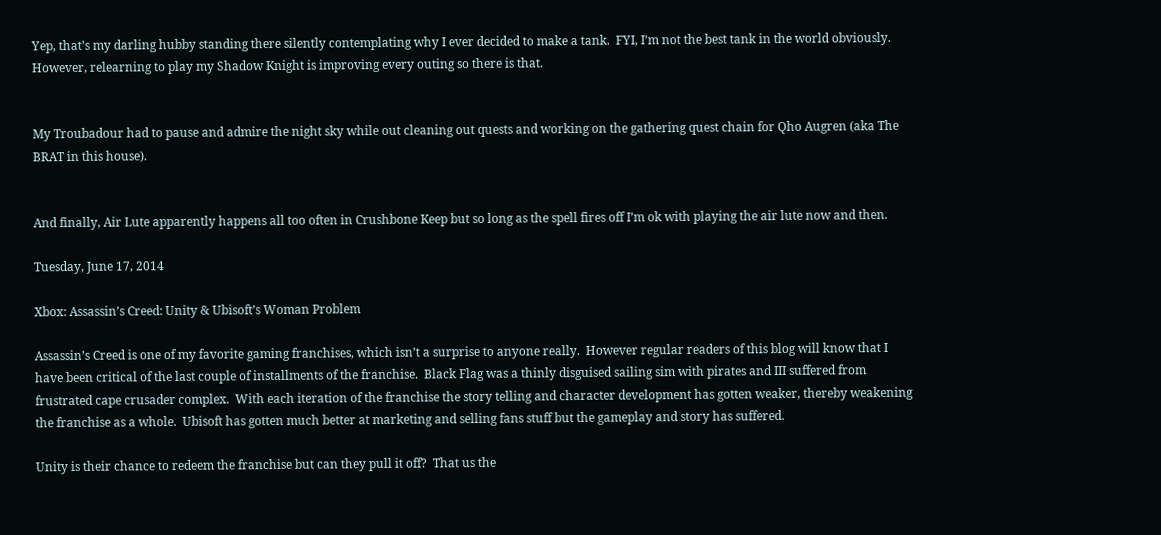Yep, that’s my darling hubby standing there silently contemplating why I ever decided to make a tank.  FYI, I’m not the best tank in the world obviously.  However, relearning to play my Shadow Knight is improving every outing so there is that.


My Troubadour had to pause and admire the night sky while out cleaning out quests and working on the gathering quest chain for Qho Augren (aka The BRAT in this house).


And finally, Air Lute apparently happens all too often in Crushbone Keep but so long as the spell fires off I’m ok with playing the air lute now and then.

Tuesday, June 17, 2014

Xbox: Assassin’s Creed: Unity & Ubisoft’s Woman Problem

Assassin’s Creed is one of my favorite gaming franchises, which isn’t a surprise to anyone really.  However regular readers of this blog will know that I have been critical of the last couple of installments of the franchise.  Black Flag was a thinly disguised sailing sim with pirates and III suffered from frustrated cape crusader complex.  With each iteration of the franchise the story telling and character development has gotten weaker, thereby weakening the franchise as a whole.  Ubisoft has gotten much better at marketing and selling fans stuff but the gameplay and story has suffered.

Unity is their chance to redeem the franchise but can they pull it off?  That us the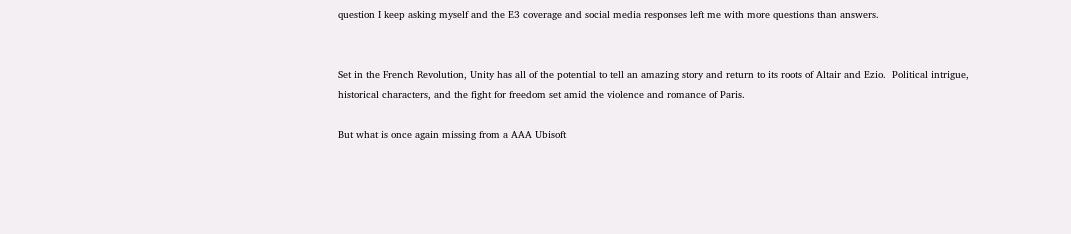question I keep asking myself and the E3 coverage and social media responses left me with more questions than answers.


Set in the French Revolution, Unity has all of the potential to tell an amazing story and return to its roots of Altair and Ezio.  Political intrigue, historical characters, and the fight for freedom set amid the violence and romance of Paris.

But what is once again missing from a AAA Ubisoft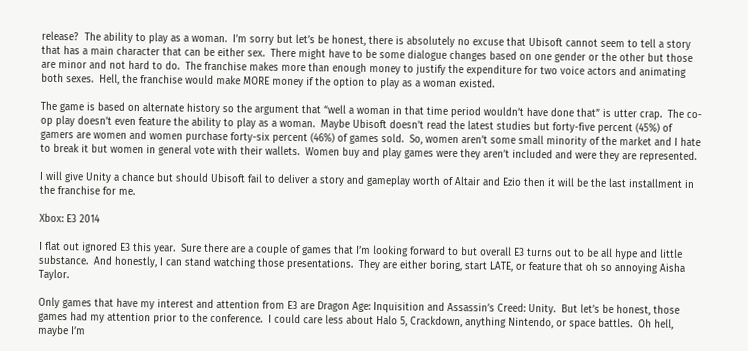release?  The ability to play as a woman.  I’m sorry but let’s be honest, there is absolutely no excuse that Ubisoft cannot seem to tell a story that has a main character that can be either sex.  There might have to be some dialogue changes based on one gender or the other but those are minor and not hard to do.  The franchise makes more than enough money to justify the expenditure for two voice actors and animating both sexes.  Hell, the franchise would make MORE money if the option to play as a woman existed.

The game is based on alternate history so the argument that “well a woman in that time period wouldn’t have done that” is utter crap.  The co-op play doesn’t even feature the ability to play as a woman.  Maybe Ubisoft doesn’t read the latest studies but forty-five percent (45%) of gamers are women and women purchase forty-six percent (46%) of games sold.  So, women aren’t some small minority of the market and I hate to break it but women in general vote with their wallets.  Women buy and play games were they aren’t included and were they are represented.

I will give Unity a chance but should Ubisoft fail to deliver a story and gameplay worth of Altair and Ezio then it will be the last installment in the franchise for me.

Xbox: E3 2014

I flat out ignored E3 this year.  Sure there are a couple of games that I’m looking forward to but overall E3 turns out to be all hype and little substance.  And honestly, I can stand watching those presentations.  They are either boring, start LATE, or feature that oh so annoying Aisha Taylor.

Only games that have my interest and attention from E3 are Dragon Age: Inquisition and Assassin’s Creed: Unity.  But let’s be honest, those games had my attention prior to the conference.  I could care less about Halo 5, Crackdown, anything Nintendo, or space battles.  Oh hell, maybe I’m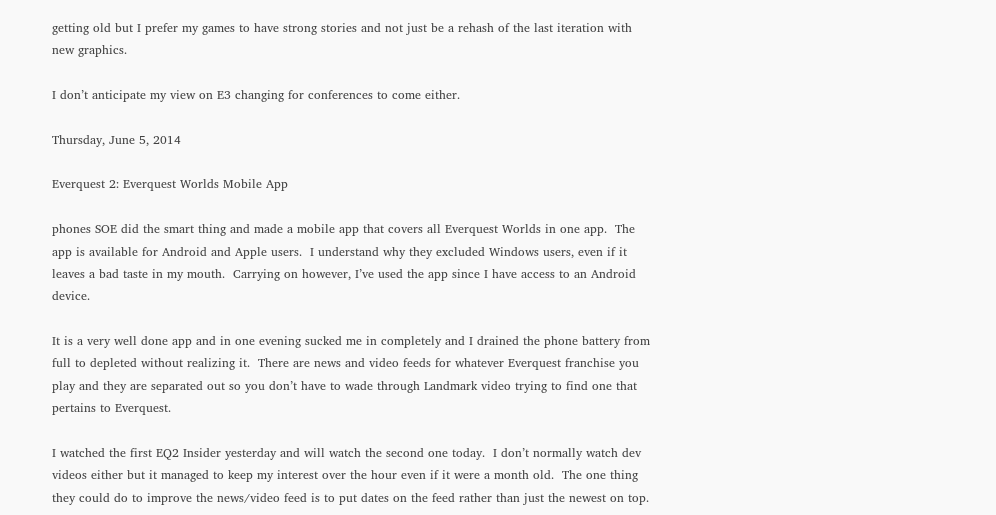getting old but I prefer my games to have strong stories and not just be a rehash of the last iteration with new graphics.

I don’t anticipate my view on E3 changing for conferences to come either.

Thursday, June 5, 2014

Everquest 2: Everquest Worlds Mobile App

phones SOE did the smart thing and made a mobile app that covers all Everquest Worlds in one app.  The app is available for Android and Apple users.  I understand why they excluded Windows users, even if it leaves a bad taste in my mouth.  Carrying on however, I’ve used the app since I have access to an Android device.

It is a very well done app and in one evening sucked me in completely and I drained the phone battery from full to depleted without realizing it.  There are news and video feeds for whatever Everquest franchise you play and they are separated out so you don’t have to wade through Landmark video trying to find one that pertains to Everquest.

I watched the first EQ2 Insider yesterday and will watch the second one today.  I don’t normally watch dev videos either but it managed to keep my interest over the hour even if it were a month old.  The one thing they could do to improve the news/video feed is to put dates on the feed rather than just the newest on top.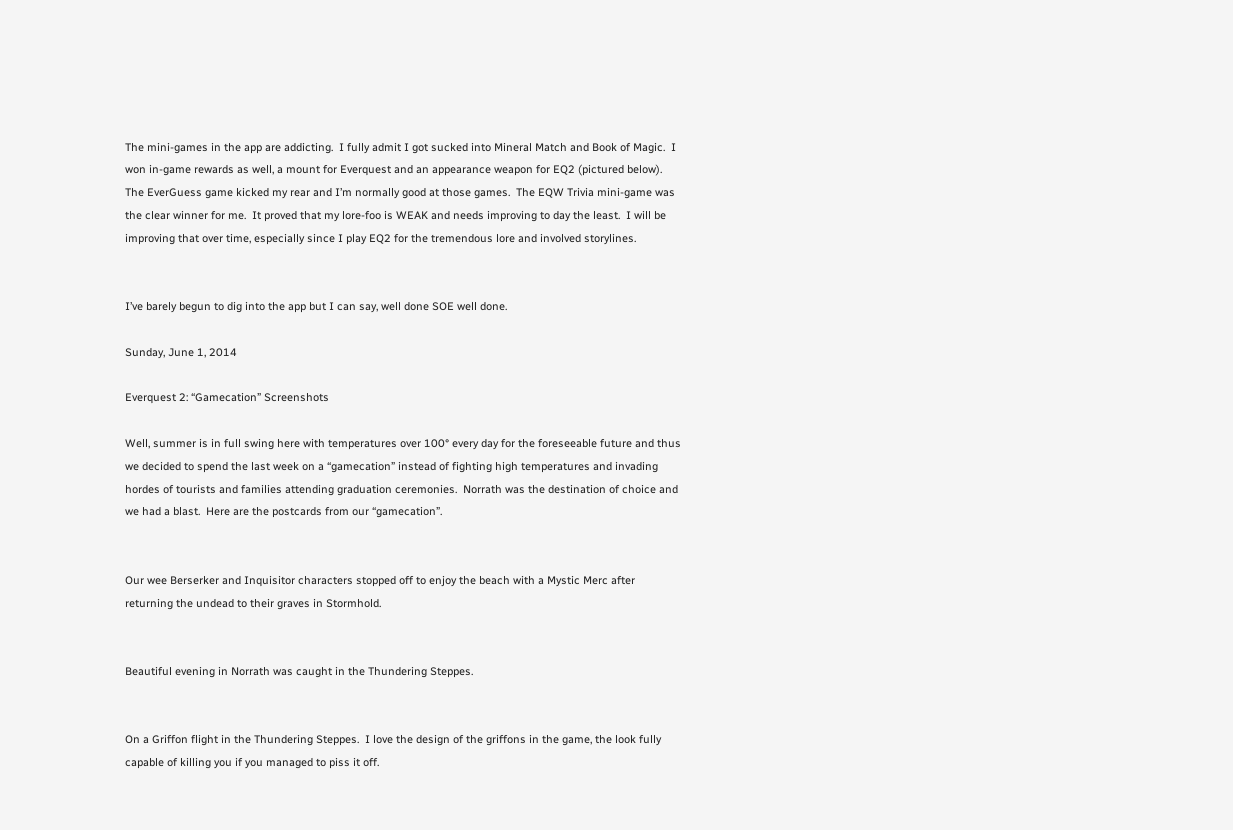The mini-games in the app are addicting.  I fully admit I got sucked into Mineral Match and Book of Magic.  I won in-game rewards as well, a mount for Everquest and an appearance weapon for EQ2 (pictured below).  The EverGuess game kicked my rear and I’m normally good at those games.  The EQW Trivia mini-game was the clear winner for me.  It proved that my lore-foo is WEAK and needs improving to day the least.  I will be improving that over time, especially since I play EQ2 for the tremendous lore and involved storylines.


I’ve barely begun to dig into the app but I can say, well done SOE well done.

Sunday, June 1, 2014

Everquest 2: “Gamecation” Screenshots

Well, summer is in full swing here with temperatures over 100° every day for the foreseeable future and thus we decided to spend the last week on a “gamecation” instead of fighting high temperatures and invading hordes of tourists and families attending graduation ceremonies.  Norrath was the destination of choice and we had a blast.  Here are the postcards from our “gamecation”.


Our wee Berserker and Inquisitor characters stopped off to enjoy the beach with a Mystic Merc after returning the undead to their graves in Stormhold.


Beautiful evening in Norrath was caught in the Thundering Steppes.


On a Griffon flight in the Thundering Steppes.  I love the design of the griffons in the game, the look fully capable of killing you if you managed to piss it off.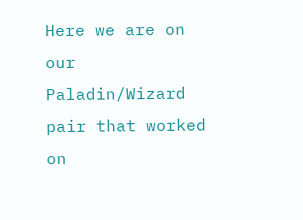Here we are on our Paladin/Wizard pair that worked on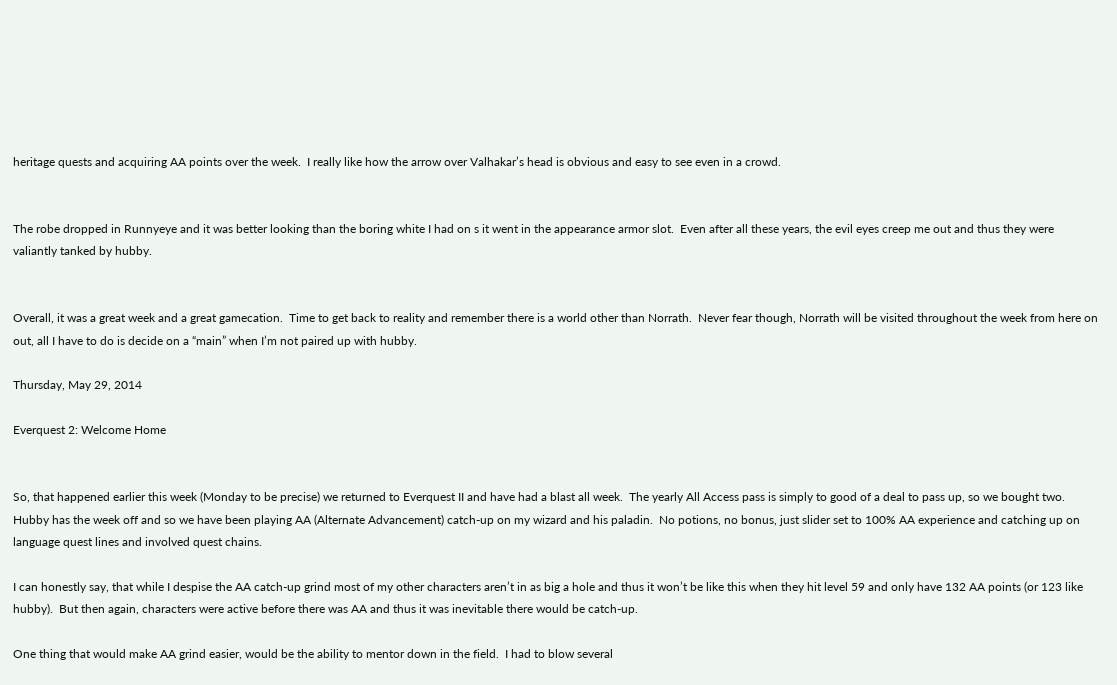heritage quests and acquiring AA points over the week.  I really like how the arrow over Valhakar’s head is obvious and easy to see even in a crowd.


The robe dropped in Runnyeye and it was better looking than the boring white I had on s it went in the appearance armor slot.  Even after all these years, the evil eyes creep me out and thus they were valiantly tanked by hubby.


Overall, it was a great week and a great gamecation.  Time to get back to reality and remember there is a world other than Norrath.  Never fear though, Norrath will be visited throughout the week from here on out, all I have to do is decide on a “main” when I’m not paired up with hubby.

Thursday, May 29, 2014

Everquest 2: Welcome Home


So, that happened earlier this week (Monday to be precise) we returned to Everquest II and have had a blast all week.  The yearly All Access pass is simply to good of a deal to pass up, so we bought two.  Hubby has the week off and so we have been playing AA (Alternate Advancement) catch-up on my wizard and his paladin.  No potions, no bonus, just slider set to 100% AA experience and catching up on language quest lines and involved quest chains.

I can honestly say, that while I despise the AA catch-up grind most of my other characters aren’t in as big a hole and thus it won’t be like this when they hit level 59 and only have 132 AA points (or 123 like hubby).  But then again, characters were active before there was AA and thus it was inevitable there would be catch-up.

One thing that would make AA grind easier, would be the ability to mentor down in the field.  I had to blow several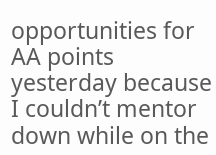opportunities for AA points yesterday because I couldn’t mentor down while on the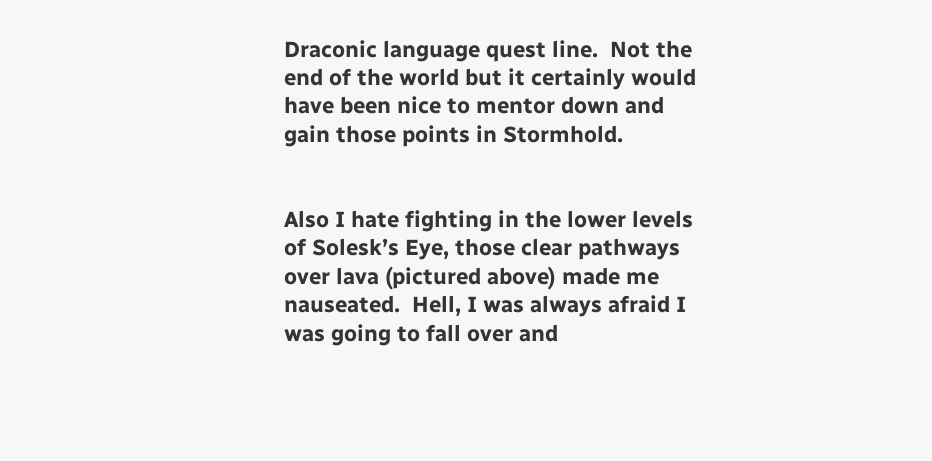Draconic language quest line.  Not the end of the world but it certainly would have been nice to mentor down and gain those points in Stormhold.


Also I hate fighting in the lower levels of Solesk’s Eye, those clear pathways over lava (pictured above) made me nauseated.  Hell, I was always afraid I was going to fall over and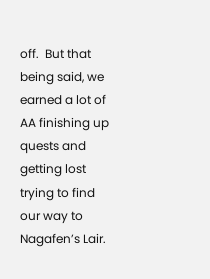off.  But that being said, we earned a lot of AA finishing up quests and getting lost trying to find our way to Nagafen’s Lair.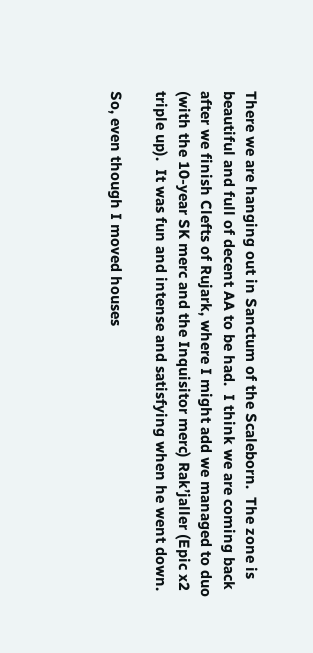There we are hanging out in Sanctum of the Scaleborn.  The zone is beautiful and full of decent AA to be had.  I think we are coming back after we finish Clefts of Rujark, where I might add we managed to duo (with the 10-year SK merc and the Inquisitor merc) Rak’jaller (Epic x2 triple up).  It was fun and intense and satisfying when he went down.

So, even though I moved houses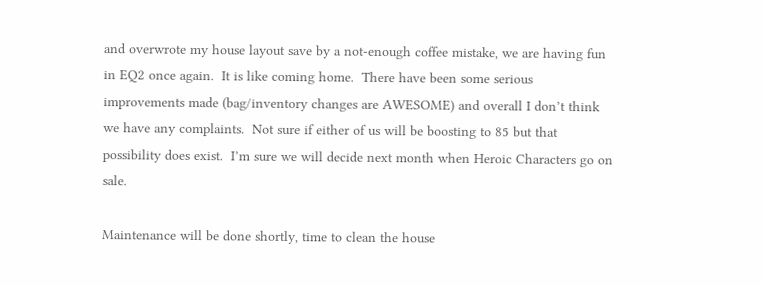and overwrote my house layout save by a not-enough coffee mistake, we are having fun in EQ2 once again.  It is like coming home.  There have been some serious improvements made (bag/inventory changes are AWESOME) and overall I don’t think we have any complaints.  Not sure if either of us will be boosting to 85 but that possibility does exist.  I’m sure we will decide next month when Heroic Characters go on sale.

Maintenance will be done shortly, time to clean the house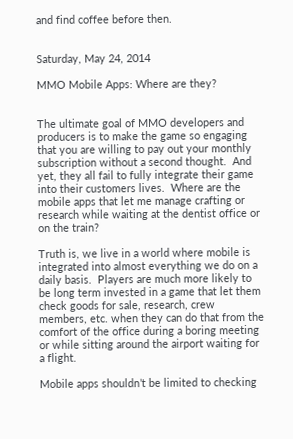and find coffee before then.


Saturday, May 24, 2014

MMO Mobile Apps: Where are they?


The ultimate goal of MMO developers and producers is to make the game so engaging that you are willing to pay out your monthly subscription without a second thought.  And yet, they all fail to fully integrate their game into their customers lives.  Where are the mobile apps that let me manage crafting or research while waiting at the dentist office or on the train?

Truth is, we live in a world where mobile is integrated into almost everything we do on a daily basis.  Players are much more likely to be long term invested in a game that let them check goods for sale, research, crew members, etc. when they can do that from the comfort of the office during a boring meeting or while sitting around the airport waiting for a flight.

Mobile apps shouldn’t be limited to checking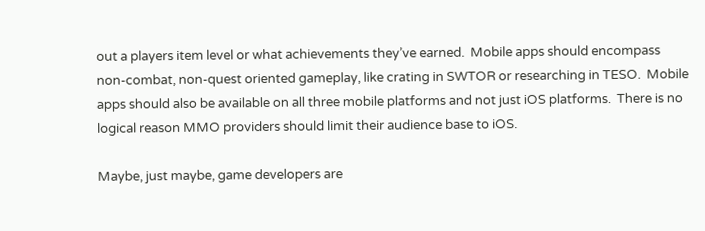out a players item level or what achievements they’ve earned.  Mobile apps should encompass non-combat, non-quest oriented gameplay, like crating in SWTOR or researching in TESO.  Mobile apps should also be available on all three mobile platforms and not just iOS platforms.  There is no logical reason MMO providers should limit their audience base to iOS.

Maybe, just maybe, game developers are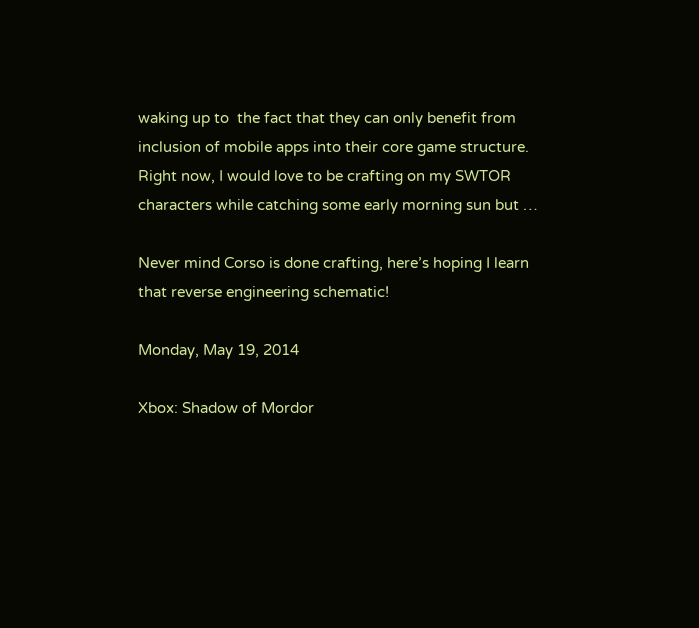waking up to  the fact that they can only benefit from inclusion of mobile apps into their core game structure.  Right now, I would love to be crafting on my SWTOR characters while catching some early morning sun but …

Never mind Corso is done crafting, here’s hoping I learn that reverse engineering schematic!

Monday, May 19, 2014

Xbox: Shadow of Mordor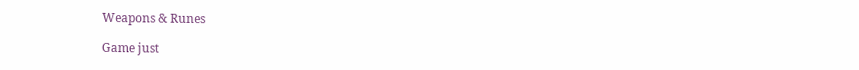Weapons & Runes

Game just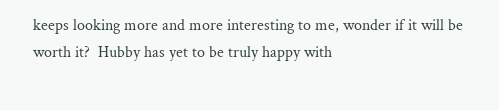keeps looking more and more interesting to me, wonder if it will be worth it?  Hubby has yet to be truly happy with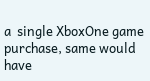a  single XboxOne game purchase, same would have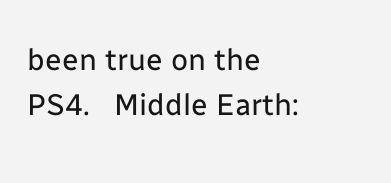been true on the PS4.   Middle Earth: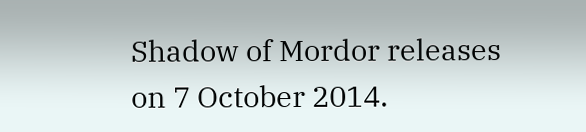Shadow of Mordor releases on 7 October 2014.